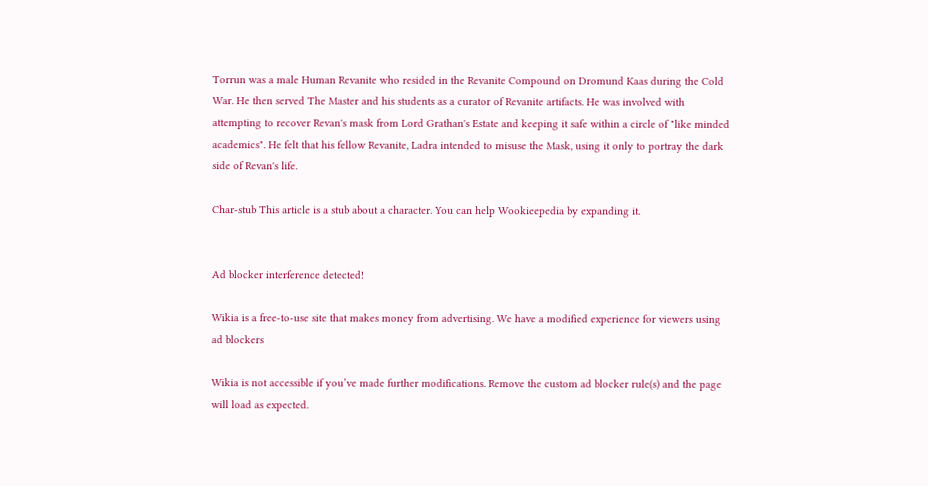Torrun was a male Human Revanite who resided in the Revanite Compound on Dromund Kaas during the Cold War. He then served The Master and his students as a curator of Revanite artifacts. He was involved with attempting to recover Revan's mask from Lord Grathan's Estate and keeping it safe within a circle of "like minded academics". He felt that his fellow Revanite, Ladra intended to misuse the Mask, using it only to portray the dark side of Revan's life.

Char-stub This article is a stub about a character. You can help Wookieepedia by expanding it.


Ad blocker interference detected!

Wikia is a free-to-use site that makes money from advertising. We have a modified experience for viewers using ad blockers

Wikia is not accessible if you’ve made further modifications. Remove the custom ad blocker rule(s) and the page will load as expected.